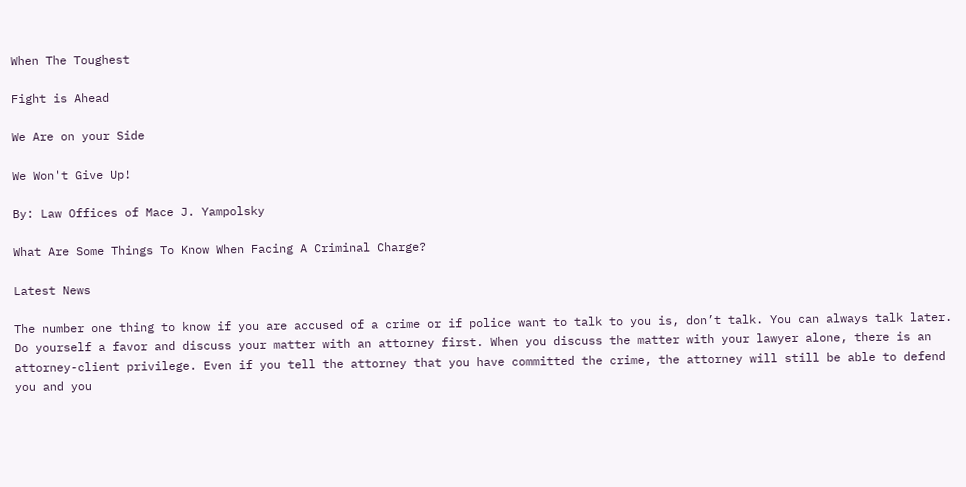When The Toughest

Fight is Ahead

We Are on your Side

We Won't Give Up!

By: Law Offices of Mace J. Yampolsky

What Are Some Things To Know When Facing A Criminal Charge?

Latest News

The number one thing to know if you are accused of a crime or if police want to talk to you is, don’t talk. You can always talk later. Do yourself a favor and discuss your matter with an attorney first. When you discuss the matter with your lawyer alone, there is an attorney-client privilege. Even if you tell the attorney that you have committed the crime, the attorney will still be able to defend you and you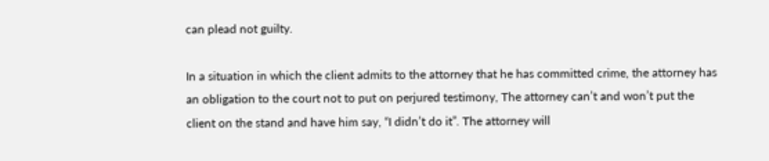can plead not guilty.

In a situation in which the client admits to the attorney that he has committed crime, the attorney has an obligation to the court not to put on perjured testimony, The attorney can’t and won’t put the client on the stand and have him say, “I didn’t do it”. The attorney will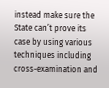instead make sure the State can’t prove its case by using various techniques including cross-examination and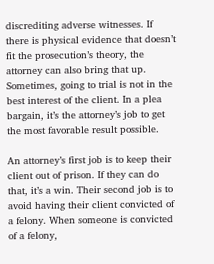discrediting adverse witnesses. If there is physical evidence that doesn’t fit the prosecution’s theory, the attorney can also bring that up. Sometimes, going to trial is not in the best interest of the client. In a plea bargain, it’s the attorney’s job to get the most favorable result possible.

An attorney’s first job is to keep their client out of prison. If they can do that, it’s a win. Their second job is to avoid having their client convicted of a felony. When someone is convicted of a felony,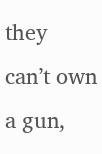they can’t own a gun,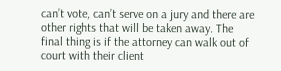can’t vote, can’t serve on a jury and there are other rights that will be taken away. The final thing is if the attorney can walk out of court with their client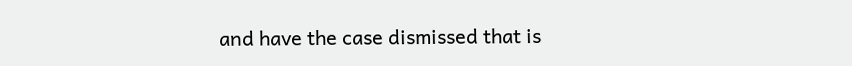and have the case dismissed that is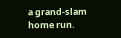a grand-slam home run.